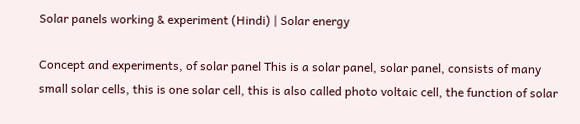Solar panels working & experiment (Hindi) | Solar energy

Concept and experiments, of solar panel This is a solar panel, solar panel, consists of many small solar cells, this is one solar cell, this is also called photo voltaic cell, the function of solar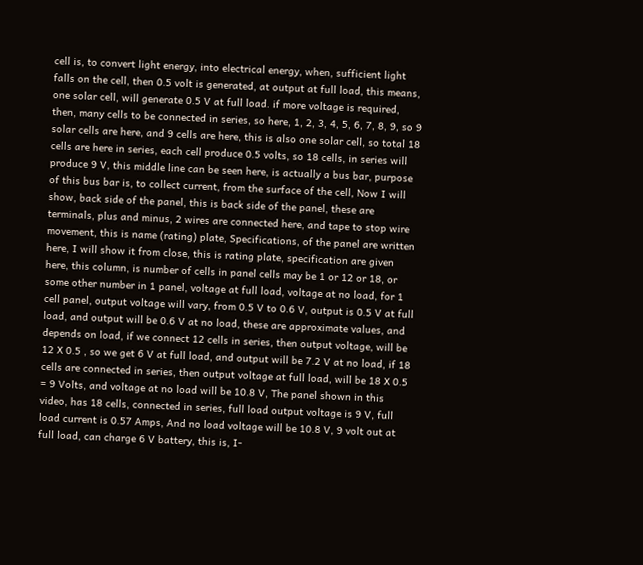cell is, to convert light energy, into electrical energy, when, sufficient light falls on the cell, then 0.5 volt is generated, at output at full load, this means, one solar cell, will generate 0.5 V at full load. if more voltage is required, then, many cells to be connected in series, so here, 1, 2, 3, 4, 5, 6, 7, 8, 9, so 9 solar cells are here, and 9 cells are here, this is also one solar cell, so total 18 cells are here in series, each cell produce 0.5 volts, so 18 cells, in series will produce 9 V, this middle line can be seen here, is actually a bus bar, purpose of this bus bar is, to collect current, from the surface of the cell, Now I will show, back side of the panel, this is back side of the panel, these are terminals, plus and minus, 2 wires are connected here, and tape to stop wire movement, this is name (rating) plate, Specifications, of the panel are written here, I will show it from close, this is rating plate, specification are given here, this column, is number of cells in panel cells may be 1 or 12 or 18, or some other number in 1 panel, voltage at full load, voltage at no load, for 1 cell panel, output voltage will vary, from 0.5 V to 0.6 V, output is 0.5 V at full load, and output will be 0.6 V at no load, these are approximate values, and depends on load, if we connect 12 cells in series, then output voltage, will be 12 X 0.5 , so we get 6 V at full load, and output will be 7.2 V at no load, if 18 cells are connected in series, then output voltage at full load, will be 18 X 0.5 = 9 Volts, and voltage at no load will be 10.8 V, The panel shown in this video, has 18 cells, connected in series, full load output voltage is 9 V, full load current is 0.57 Amps, And no load voltage will be 10.8 V, 9 volt out at full load, can charge 6 V battery, this is, I-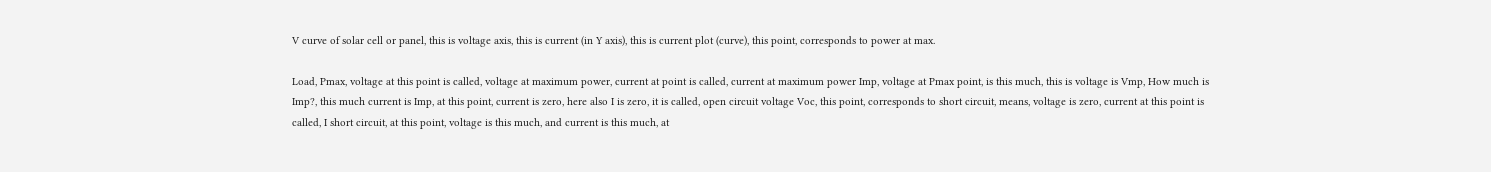V curve of solar cell or panel, this is voltage axis, this is current (in Y axis), this is current plot (curve), this point, corresponds to power at max.

Load, Pmax, voltage at this point is called, voltage at maximum power, current at point is called, current at maximum power Imp, voltage at Pmax point, is this much, this is voltage is Vmp, How much is Imp?, this much current is Imp, at this point, current is zero, here also I is zero, it is called, open circuit voltage Voc, this point, corresponds to short circuit, means, voltage is zero, current at this point is called, I short circuit, at this point, voltage is this much, and current is this much, at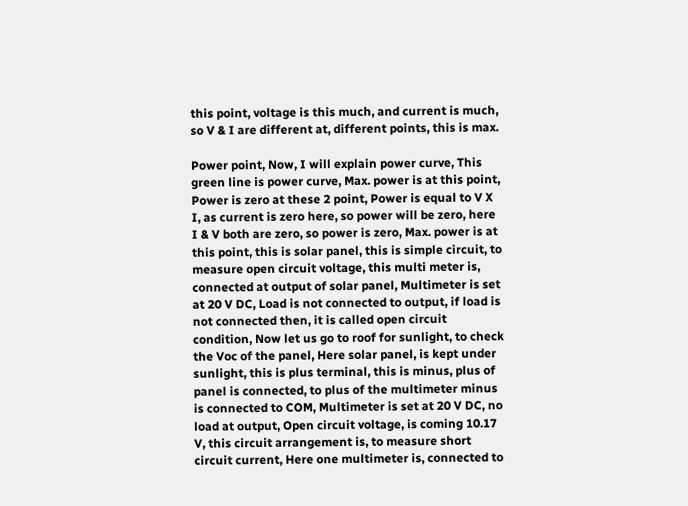this point, voltage is this much, and current is much, so V & I are different at, different points, this is max.

Power point, Now, I will explain power curve, This green line is power curve, Max. power is at this point, Power is zero at these 2 point, Power is equal to V X I, as current is zero here, so power will be zero, here I & V both are zero, so power is zero, Max. power is at this point, this is solar panel, this is simple circuit, to measure open circuit voltage, this multi meter is, connected at output of solar panel, Multimeter is set at 20 V DC, Load is not connected to output, if load is not connected then, it is called open circuit condition, Now let us go to roof for sunlight, to check the Voc of the panel, Here solar panel, is kept under sunlight, this is plus terminal, this is minus, plus of panel is connected, to plus of the multimeter minus is connected to COM, Multimeter is set at 20 V DC, no load at output, Open circuit voltage, is coming 10.17 V, this circuit arrangement is, to measure short circuit current, Here one multimeter is, connected to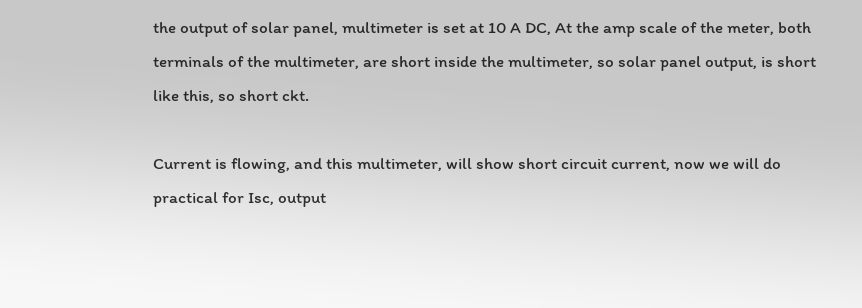the output of solar panel, multimeter is set at 10 A DC, At the amp scale of the meter, both terminals of the multimeter, are short inside the multimeter, so solar panel output, is short like this, so short ckt.

Current is flowing, and this multimeter, will show short circuit current, now we will do practical for Isc, output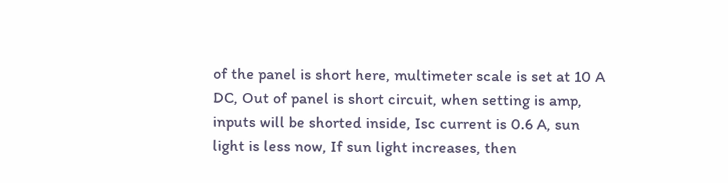of the panel is short here, multimeter scale is set at 10 A DC, Out of panel is short circuit, when setting is amp, inputs will be shorted inside, Isc current is 0.6 A, sun light is less now, If sun light increases, then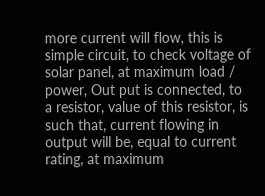more current will flow, this is simple circuit, to check voltage of solar panel, at maximum load / power, Out put is connected, to a resistor, value of this resistor, is such that, current flowing in output will be, equal to current rating, at maximum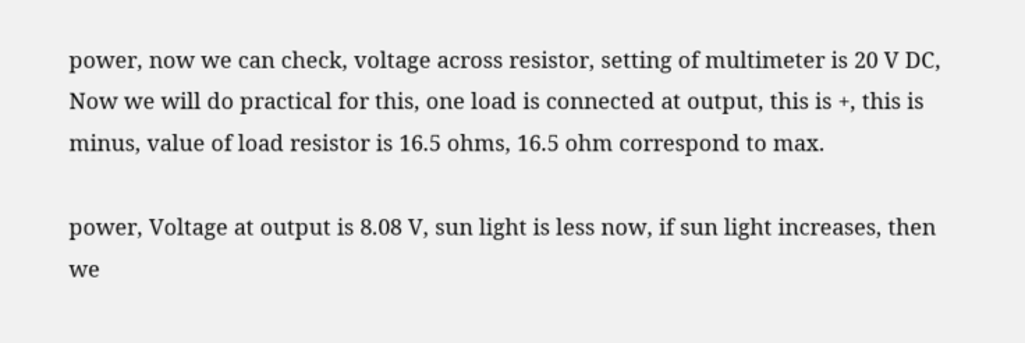power, now we can check, voltage across resistor, setting of multimeter is 20 V DC, Now we will do practical for this, one load is connected at output, this is +, this is minus, value of load resistor is 16.5 ohms, 16.5 ohm correspond to max.

power, Voltage at output is 8.08 V, sun light is less now, if sun light increases, then we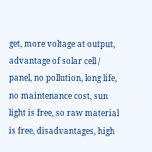get, more voltage at output, advantage of solar cell / panel, no pollution, long life, no maintenance cost, sun light is free, so raw material is free, disadvantages, high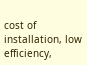cost of installation, low efficiency,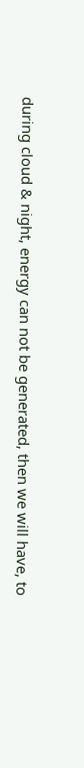during cloud & night, energy can not be generated, then we will have, to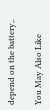depend on the battery,.

You May Also Like